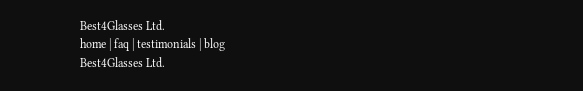Best4Glasses Ltd.
home | faq | testimonials | blog
Best4Glasses Ltd.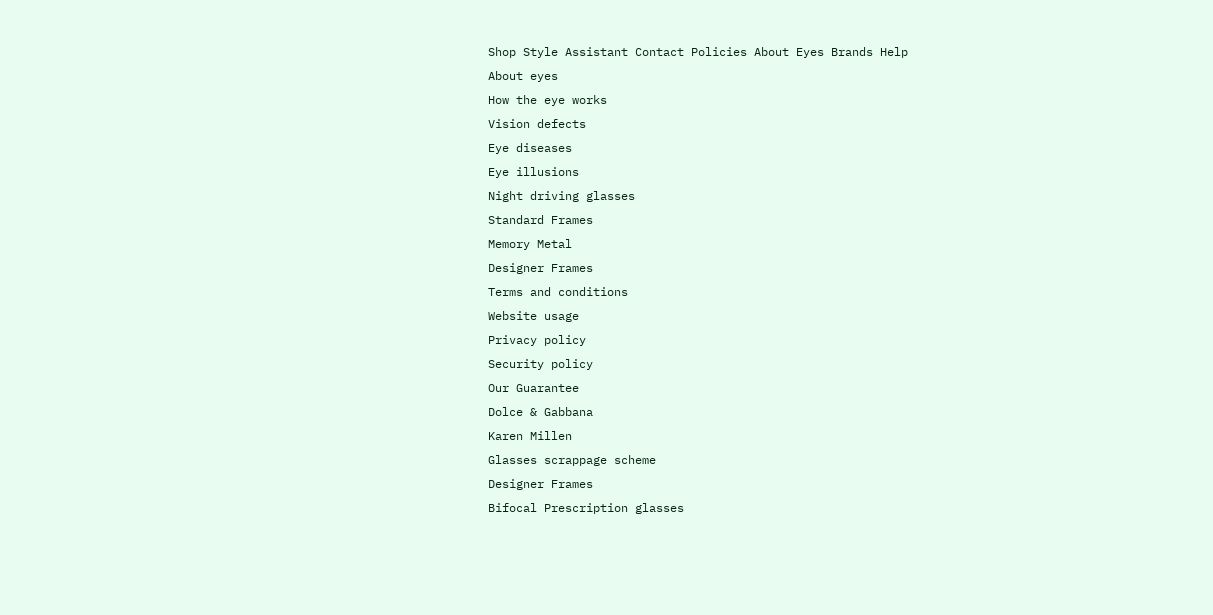Shop Style Assistant Contact Policies About Eyes Brands Help
About eyes
How the eye works
Vision defects
Eye diseases
Eye illusions
Night driving glasses
Standard Frames
Memory Metal
Designer Frames
Terms and conditions
Website usage
Privacy policy
Security policy
Our Guarantee
Dolce & Gabbana
Karen Millen
Glasses scrappage scheme
Designer Frames
Bifocal Prescription glasses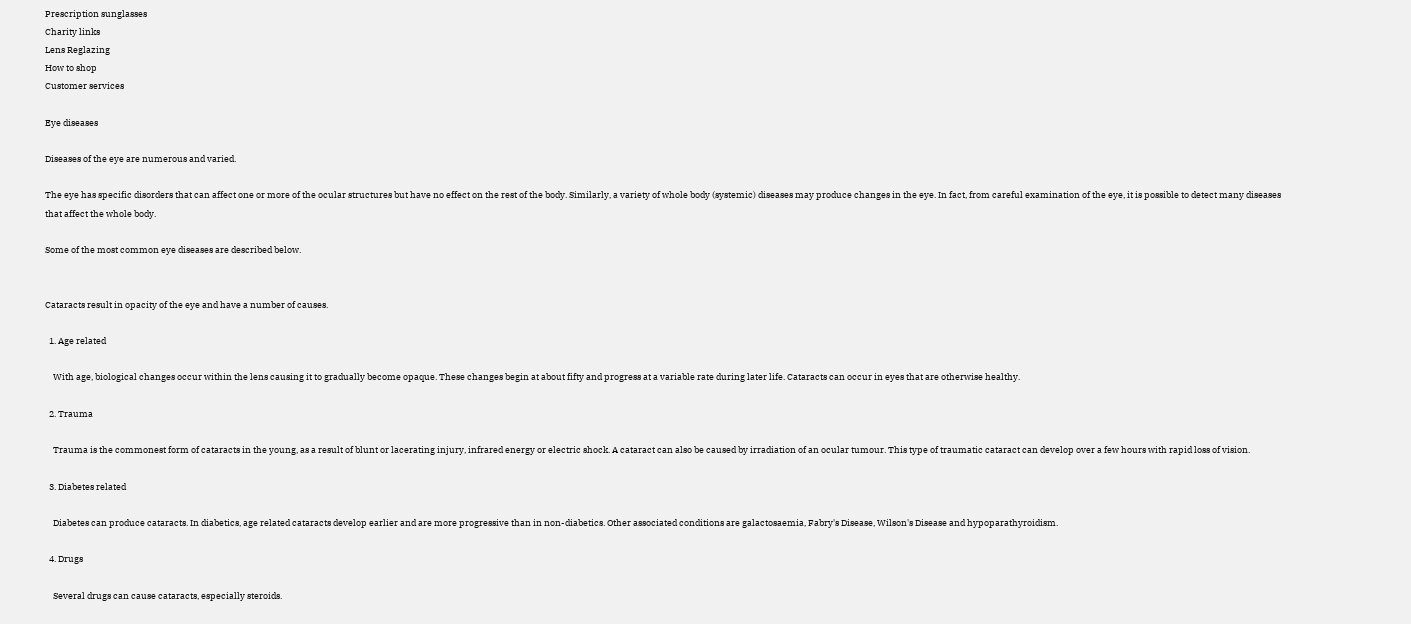Prescription sunglasses
Charity links
Lens Reglazing
How to shop
Customer services

Eye diseases

Diseases of the eye are numerous and varied.

The eye has specific disorders that can affect one or more of the ocular structures but have no effect on the rest of the body. Similarly, a variety of whole body (systemic) diseases may produce changes in the eye. In fact, from careful examination of the eye, it is possible to detect many diseases that affect the whole body.

Some of the most common eye diseases are described below.


Cataracts result in opacity of the eye and have a number of causes.

  1. Age related

    With age, biological changes occur within the lens causing it to gradually become opaque. These changes begin at about fifty and progress at a variable rate during later life. Cataracts can occur in eyes that are otherwise healthy.

  2. Trauma

    Trauma is the commonest form of cataracts in the young, as a result of blunt or lacerating injury, infrared energy or electric shock. A cataract can also be caused by irradiation of an ocular tumour. This type of traumatic cataract can develop over a few hours with rapid loss of vision.

  3. Diabetes related

    Diabetes can produce cataracts. In diabetics, age related cataracts develop earlier and are more progressive than in non-diabetics. Other associated conditions are galactosaemia, Fabry's Disease, Wilson's Disease and hypoparathyroidism.

  4. Drugs

    Several drugs can cause cataracts, especially steroids.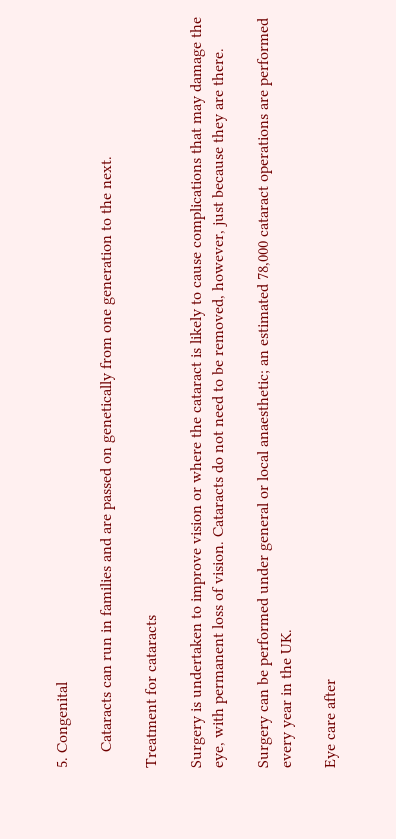5. Congenital

    Cataracts can run in families and are passed on genetically from one generation to the next.

Treatment for cataracts

Surgery is undertaken to improve vision or where the cataract is likely to cause complications that may damage the eye, with permanent loss of vision. Cataracts do not need to be removed, however, just because they are there.

Surgery can be performed under general or local anaesthetic; an estimated 78,000 cataract operations are performed every year in the UK.

Eye care after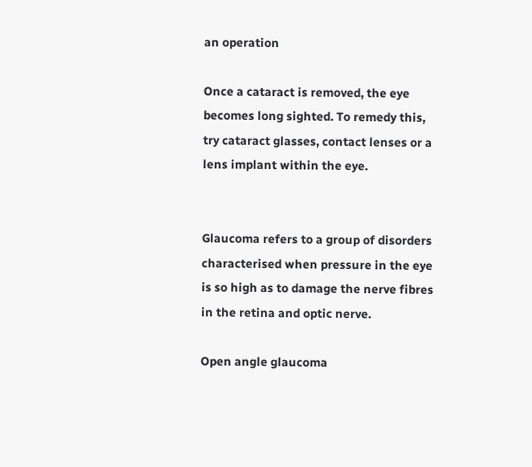an operation

Once a cataract is removed, the eye becomes long sighted. To remedy this, try cataract glasses, contact lenses or a lens implant within the eye.


Glaucoma refers to a group of disorders characterised when pressure in the eye is so high as to damage the nerve fibres in the retina and optic nerve.

Open angle glaucoma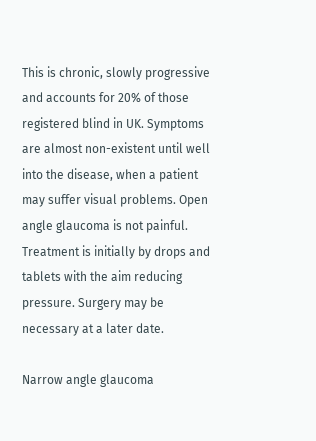This is chronic, slowly progressive and accounts for 20% of those registered blind in UK. Symptoms are almost non-existent until well into the disease, when a patient may suffer visual problems. Open angle glaucoma is not painful. Treatment is initially by drops and tablets with the aim reducing pressure. Surgery may be necessary at a later date.

Narrow angle glaucoma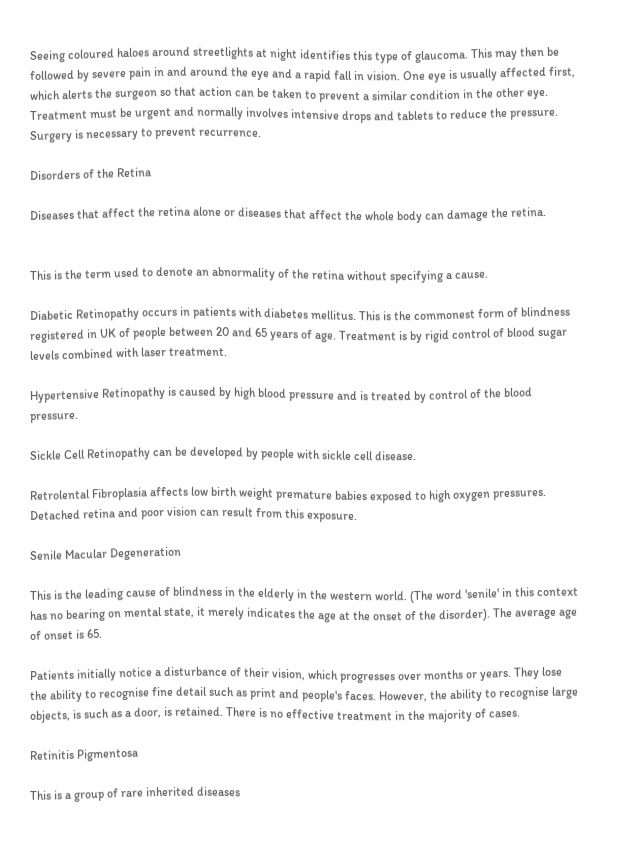Seeing coloured haloes around streetlights at night identifies this type of glaucoma. This may then be followed by severe pain in and around the eye and a rapid fall in vision. One eye is usually affected first, which alerts the surgeon so that action can be taken to prevent a similar condition in the other eye. Treatment must be urgent and normally involves intensive drops and tablets to reduce the pressure. Surgery is necessary to prevent recurrence.

Disorders of the Retina

Diseases that affect the retina alone or diseases that affect the whole body can damage the retina.


This is the term used to denote an abnormality of the retina without specifying a cause.

Diabetic Retinopathy occurs in patients with diabetes mellitus. This is the commonest form of blindness registered in UK of people between 20 and 65 years of age. Treatment is by rigid control of blood sugar levels combined with laser treatment.

Hypertensive Retinopathy is caused by high blood pressure and is treated by control of the blood pressure.

Sickle Cell Retinopathy can be developed by people with sickle cell disease.

Retrolental Fibroplasia affects low birth weight premature babies exposed to high oxygen pressures. Detached retina and poor vision can result from this exposure.

Senile Macular Degeneration

This is the leading cause of blindness in the elderly in the western world. (The word 'senile' in this context has no bearing on mental state, it merely indicates the age at the onset of the disorder). The average age of onset is 65.

Patients initially notice a disturbance of their vision, which progresses over months or years. They lose the ability to recognise fine detail such as print and people's faces. However, the ability to recognise large objects, is such as a door, is retained. There is no effective treatment in the majority of cases.

Retinitis Pigmentosa

This is a group of rare inherited diseases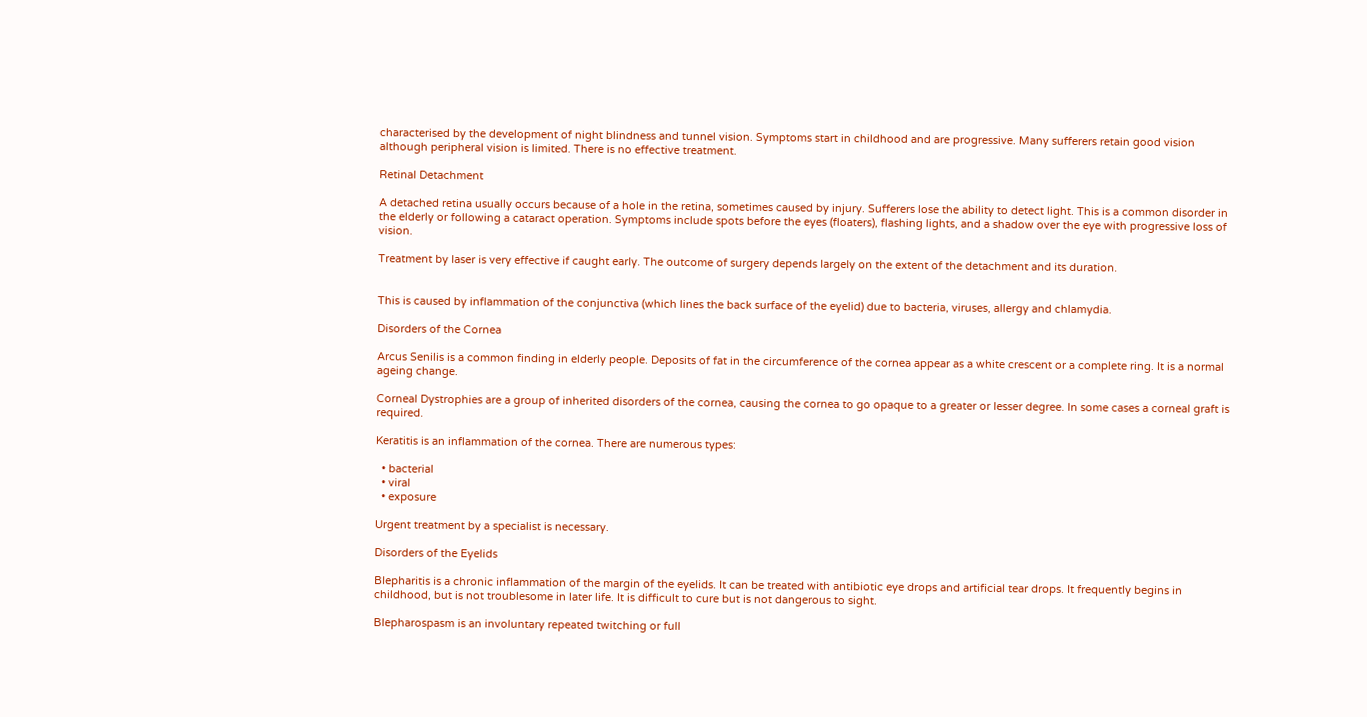characterised by the development of night blindness and tunnel vision. Symptoms start in childhood and are progressive. Many sufferers retain good vision although peripheral vision is limited. There is no effective treatment.

Retinal Detachment

A detached retina usually occurs because of a hole in the retina, sometimes caused by injury. Sufferers lose the ability to detect light. This is a common disorder in the elderly or following a cataract operation. Symptoms include spots before the eyes (floaters), flashing lights, and a shadow over the eye with progressive loss of vision.

Treatment by laser is very effective if caught early. The outcome of surgery depends largely on the extent of the detachment and its duration.


This is caused by inflammation of the conjunctiva (which lines the back surface of the eyelid) due to bacteria, viruses, allergy and chlamydia.

Disorders of the Cornea

Arcus Senilis is a common finding in elderly people. Deposits of fat in the circumference of the cornea appear as a white crescent or a complete ring. It is a normal ageing change.

Corneal Dystrophies are a group of inherited disorders of the cornea, causing the cornea to go opaque to a greater or lesser degree. In some cases a corneal graft is required.

Keratitis is an inflammation of the cornea. There are numerous types:

  • bacterial
  • viral
  • exposure

Urgent treatment by a specialist is necessary.

Disorders of the Eyelids

Blepharitis is a chronic inflammation of the margin of the eyelids. It can be treated with antibiotic eye drops and artificial tear drops. It frequently begins in childhood, but is not troublesome in later life. It is difficult to cure but is not dangerous to sight.

Blepharospasm is an involuntary repeated twitching or full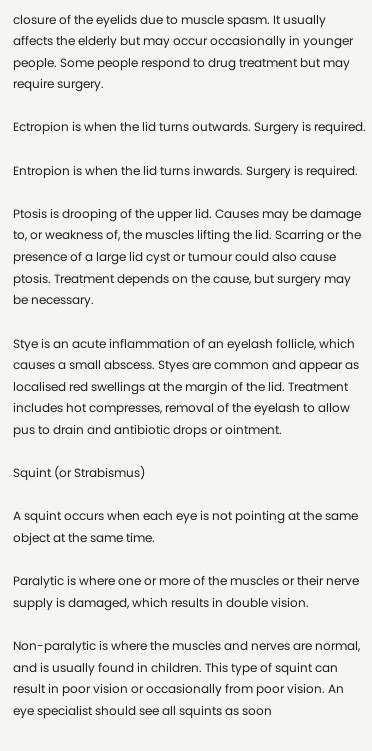closure of the eyelids due to muscle spasm. It usually affects the elderly but may occur occasionally in younger people. Some people respond to drug treatment but may require surgery.

Ectropion is when the lid turns outwards. Surgery is required.

Entropion is when the lid turns inwards. Surgery is required.

Ptosis is drooping of the upper lid. Causes may be damage to, or weakness of, the muscles lifting the lid. Scarring or the presence of a large lid cyst or tumour could also cause ptosis. Treatment depends on the cause, but surgery may be necessary.

Stye is an acute inflammation of an eyelash follicle, which causes a small abscess. Styes are common and appear as localised red swellings at the margin of the lid. Treatment includes hot compresses, removal of the eyelash to allow pus to drain and antibiotic drops or ointment.

Squint (or Strabismus)

A squint occurs when each eye is not pointing at the same object at the same time.

Paralytic is where one or more of the muscles or their nerve supply is damaged, which results in double vision.

Non-paralytic is where the muscles and nerves are normal, and is usually found in children. This type of squint can result in poor vision or occasionally from poor vision. An eye specialist should see all squints as soon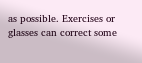as possible. Exercises or glasses can correct some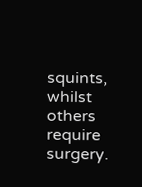squints, whilst others require surgery.